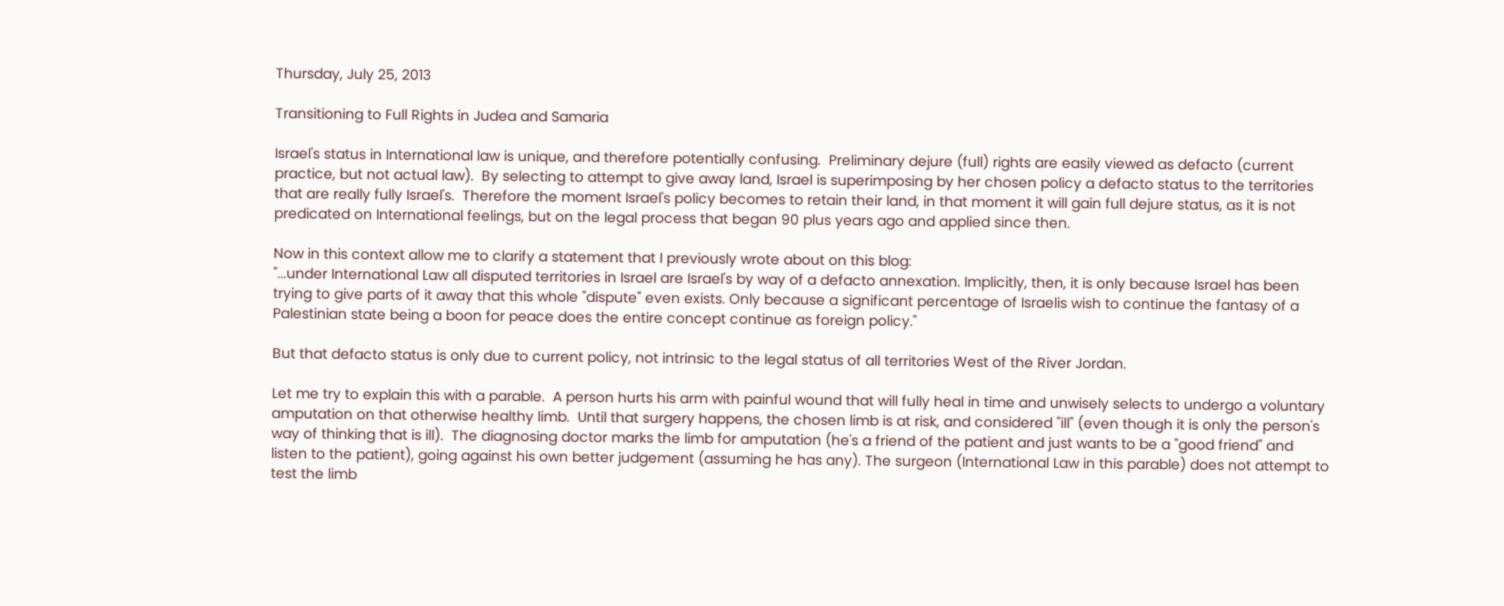Thursday, July 25, 2013

Transitioning to Full Rights in Judea and Samaria

Israel's status in International law is unique, and therefore potentially confusing.  Preliminary dejure (full) rights are easily viewed as defacto (current practice, but not actual law).  By selecting to attempt to give away land, Israel is superimposing by her chosen policy a defacto status to the territories that are really fully Israel's.  Therefore the moment Israel's policy becomes to retain their land, in that moment it will gain full dejure status, as it is not predicated on International feelings, but on the legal process that began 90 plus years ago and applied since then.

Now in this context allow me to clarify a statement that I previously wrote about on this blog:
"...under International Law all disputed territories in Israel are Israel's by way of a defacto annexation. Implicitly, then, it is only because Israel has been trying to give parts of it away that this whole "dispute" even exists. Only because a significant percentage of Israelis wish to continue the fantasy of a Palestinian state being a boon for peace does the entire concept continue as foreign policy."

But that defacto status is only due to current policy, not intrinsic to the legal status of all territories West of the River Jordan.

Let me try to explain this with a parable.  A person hurts his arm with painful wound that will fully heal in time and unwisely selects to undergo a voluntary amputation on that otherwise healthy limb.  Until that surgery happens, the chosen limb is at risk, and considered "ill" (even though it is only the person's way of thinking that is ill).  The diagnosing doctor marks the limb for amputation (he's a friend of the patient and just wants to be a "good friend" and listen to the patient), going against his own better judgement (assuming he has any). The surgeon (International Law in this parable) does not attempt to test the limb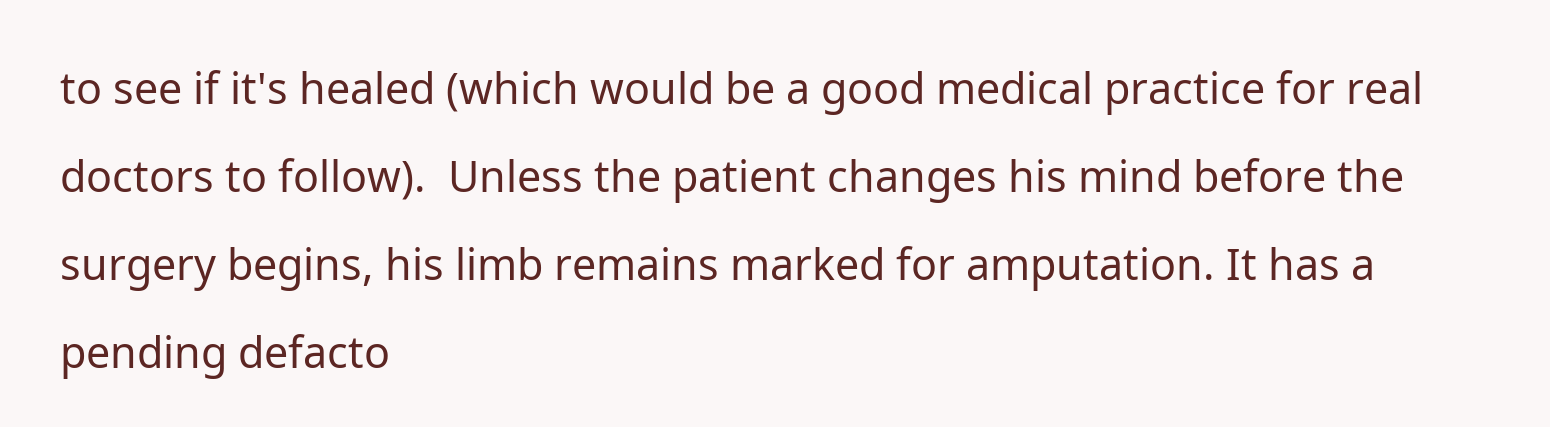to see if it's healed (which would be a good medical practice for real doctors to follow).  Unless the patient changes his mind before the surgery begins, his limb remains marked for amputation. It has a pending defacto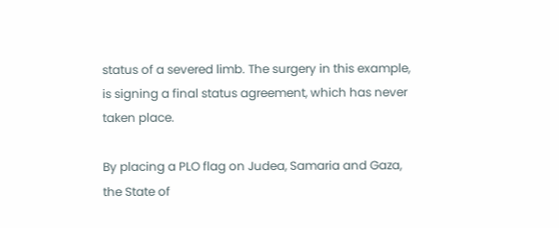status of a severed limb. The surgery in this example, is signing a final status agreement, which has never taken place.

By placing a PLO flag on Judea, Samaria and Gaza, the State of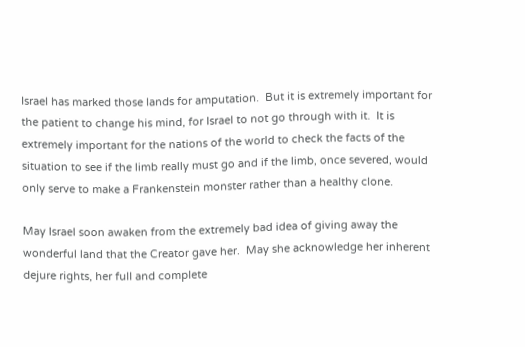Israel has marked those lands for amputation.  But it is extremely important for the patient to change his mind, for Israel to not go through with it.  It is extremely important for the nations of the world to check the facts of the situation to see if the limb really must go and if the limb, once severed, would only serve to make a Frankenstein monster rather than a healthy clone.

May Israel soon awaken from the extremely bad idea of giving away the wonderful land that the Creator gave her.  May she acknowledge her inherent dejure rights, her full and complete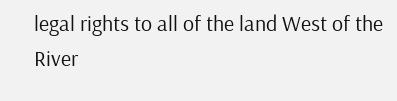legal rights to all of the land West of the River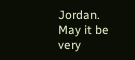Jordan.  May it be very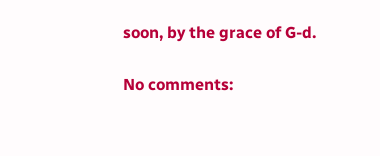soon, by the grace of G-d.

No comments: